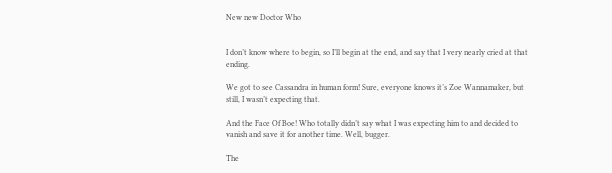New new Doctor Who


I don’t know where to begin, so I’ll begin at the end, and say that I very nearly cried at that ending.

We got to see Cassandra in human form! Sure, everyone knows it’s Zoe Wannamaker, but still, I wasn’t expecting that.

And the Face Of Boe! Who totally didn’t say what I was expecting him to and decided to vanish and save it for another time. Well, bugger.

The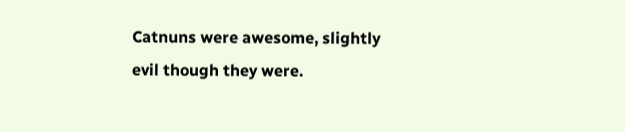Catnuns were awesome, slightly evil though they were.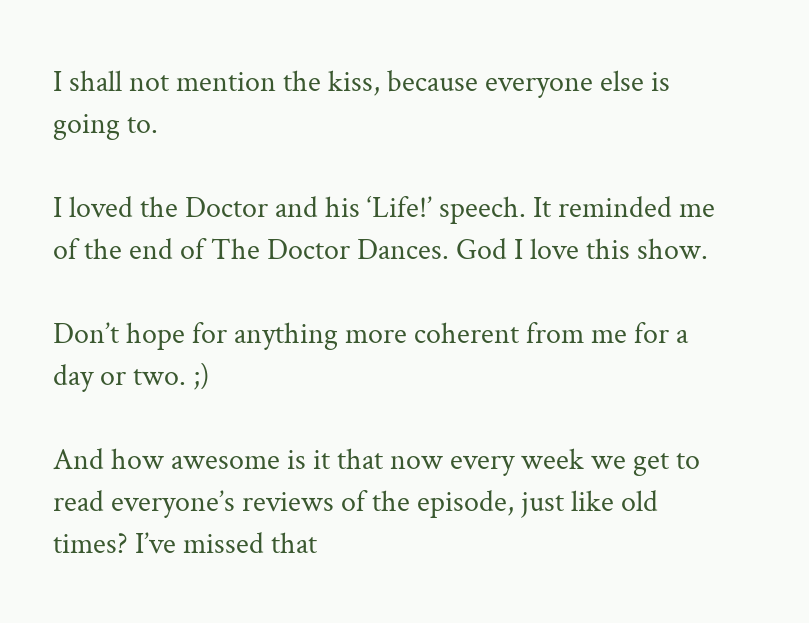I shall not mention the kiss, because everyone else is going to.

I loved the Doctor and his ‘Life!’ speech. It reminded me of the end of The Doctor Dances. God I love this show.

Don’t hope for anything more coherent from me for a day or two. ;)

And how awesome is it that now every week we get to read everyone’s reviews of the episode, just like old times? I’ve missed that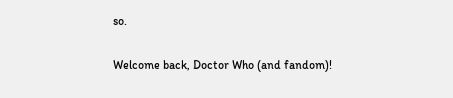so.

Welcome back, Doctor Who (and fandom)!